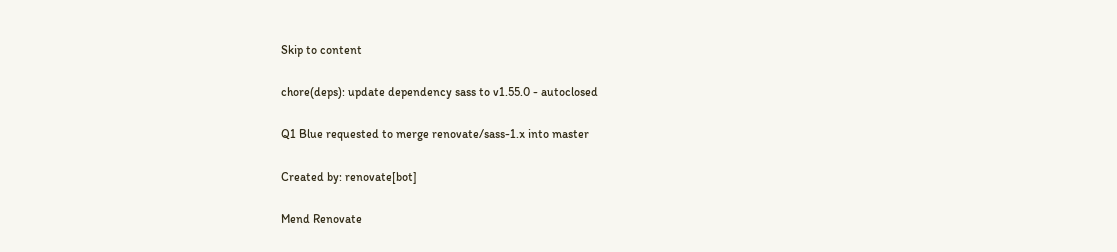Skip to content

chore(deps): update dependency sass to v1.55.0 - autoclosed

Q1 Blue requested to merge renovate/sass-1.x into master

Created by: renovate[bot]

Mend Renovate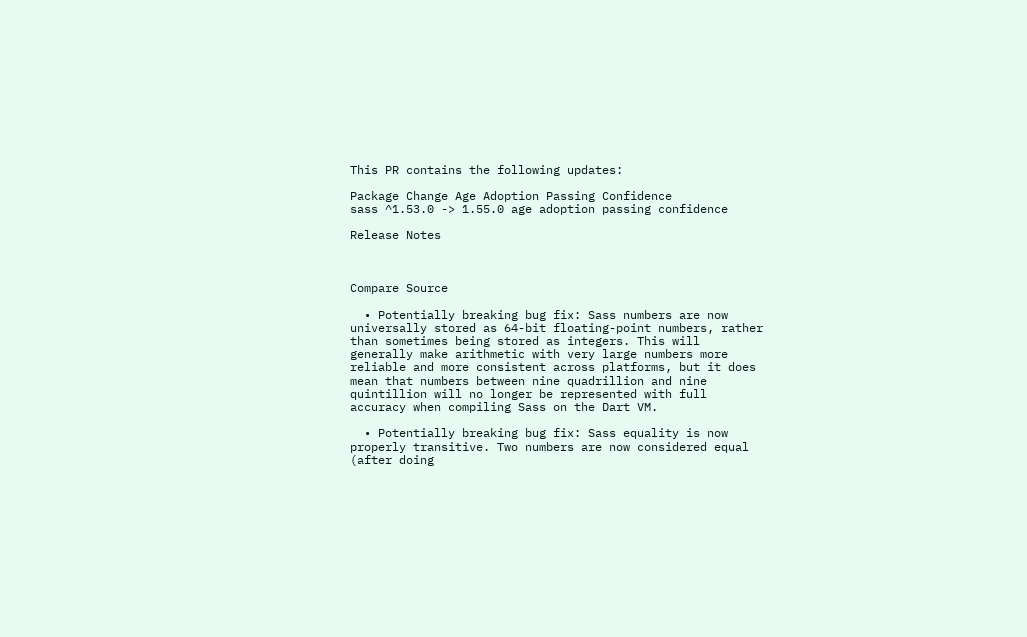This PR contains the following updates:

Package Change Age Adoption Passing Confidence
sass ^1.53.0 -> 1.55.0 age adoption passing confidence

Release Notes



Compare Source

  • Potentially breaking bug fix: Sass numbers are now universally stored as 64-bit floating-point numbers, rather than sometimes being stored as integers. This will generally make arithmetic with very large numbers more reliable and more consistent across platforms, but it does mean that numbers between nine quadrillion and nine quintillion will no longer be represented with full accuracy when compiling Sass on the Dart VM.

  • Potentially breaking bug fix: Sass equality is now properly transitive. Two numbers are now considered equal (after doing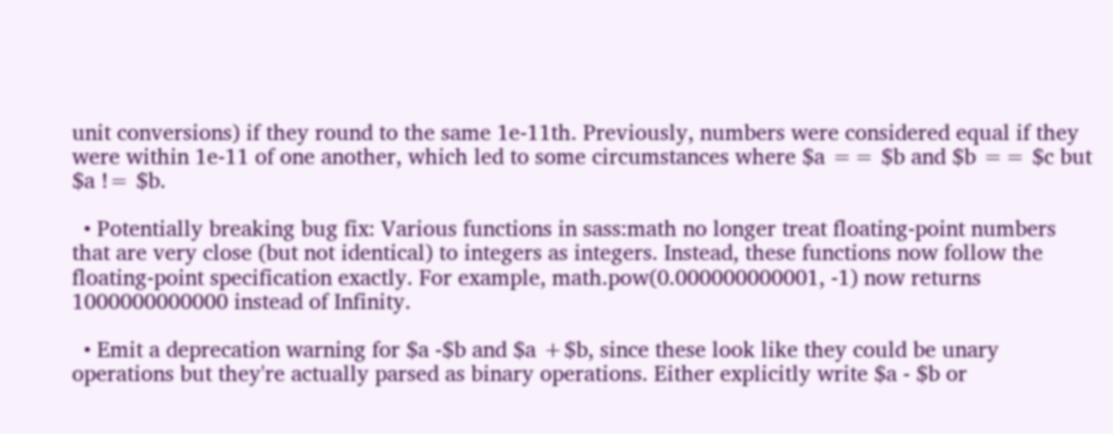unit conversions) if they round to the same 1e-11th. Previously, numbers were considered equal if they were within 1e-11 of one another, which led to some circumstances where $a == $b and $b == $c but $a != $b.

  • Potentially breaking bug fix: Various functions in sass:math no longer treat floating-point numbers that are very close (but not identical) to integers as integers. Instead, these functions now follow the floating-point specification exactly. For example, math.pow(0.000000000001, -1) now returns 1000000000000 instead of Infinity.

  • Emit a deprecation warning for $a -$b and $a +$b, since these look like they could be unary operations but they're actually parsed as binary operations. Either explicitly write $a - $b or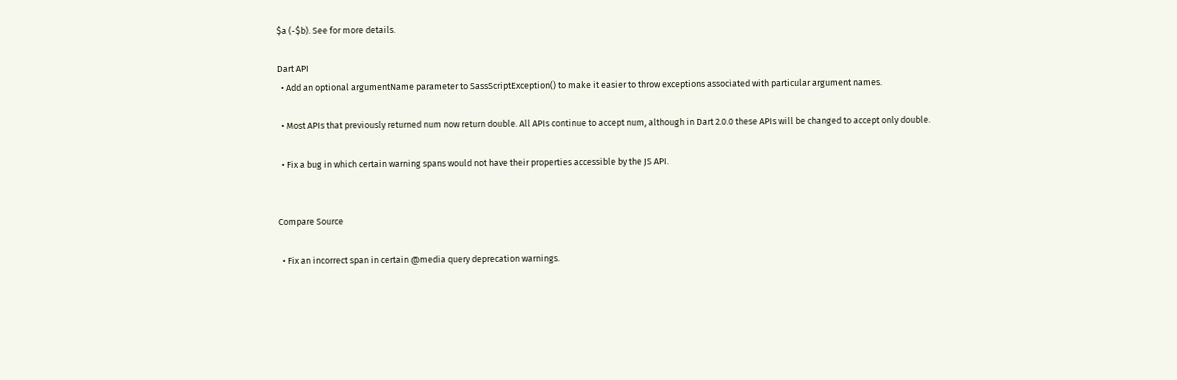$a (-$b). See for more details.

Dart API
  • Add an optional argumentName parameter to SassScriptException() to make it easier to throw exceptions associated with particular argument names.

  • Most APIs that previously returned num now return double. All APIs continue to accept num, although in Dart 2.0.0 these APIs will be changed to accept only double.

  • Fix a bug in which certain warning spans would not have their properties accessible by the JS API.


Compare Source

  • Fix an incorrect span in certain @media query deprecation warnings.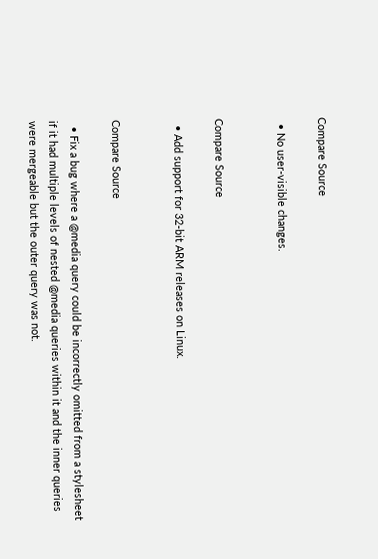Compare Source

  • No user-visible changes.


Compare Source

  • Add support for 32-bit ARM releases on Linux.


Compare Source

  • Fix a bug where a @media query could be incorrectly omitted from a stylesheet if it had multiple levels of nested @media queries within it and the inner queries were mergeable but the outer query was not.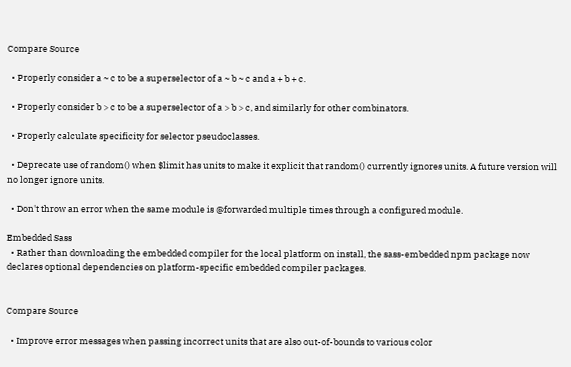Compare Source

  • Properly consider a ~ c to be a superselector of a ~ b ~ c and a + b + c.

  • Properly consider b > c to be a superselector of a > b > c, and similarly for other combinators.

  • Properly calculate specificity for selector pseudoclasses.

  • Deprecate use of random() when $limit has units to make it explicit that random() currently ignores units. A future version will no longer ignore units.

  • Don't throw an error when the same module is @forwarded multiple times through a configured module.

Embedded Sass
  • Rather than downloading the embedded compiler for the local platform on install, the sass-embedded npm package now declares optional dependencies on platform-specific embedded compiler packages.


Compare Source

  • Improve error messages when passing incorrect units that are also out-of-bounds to various color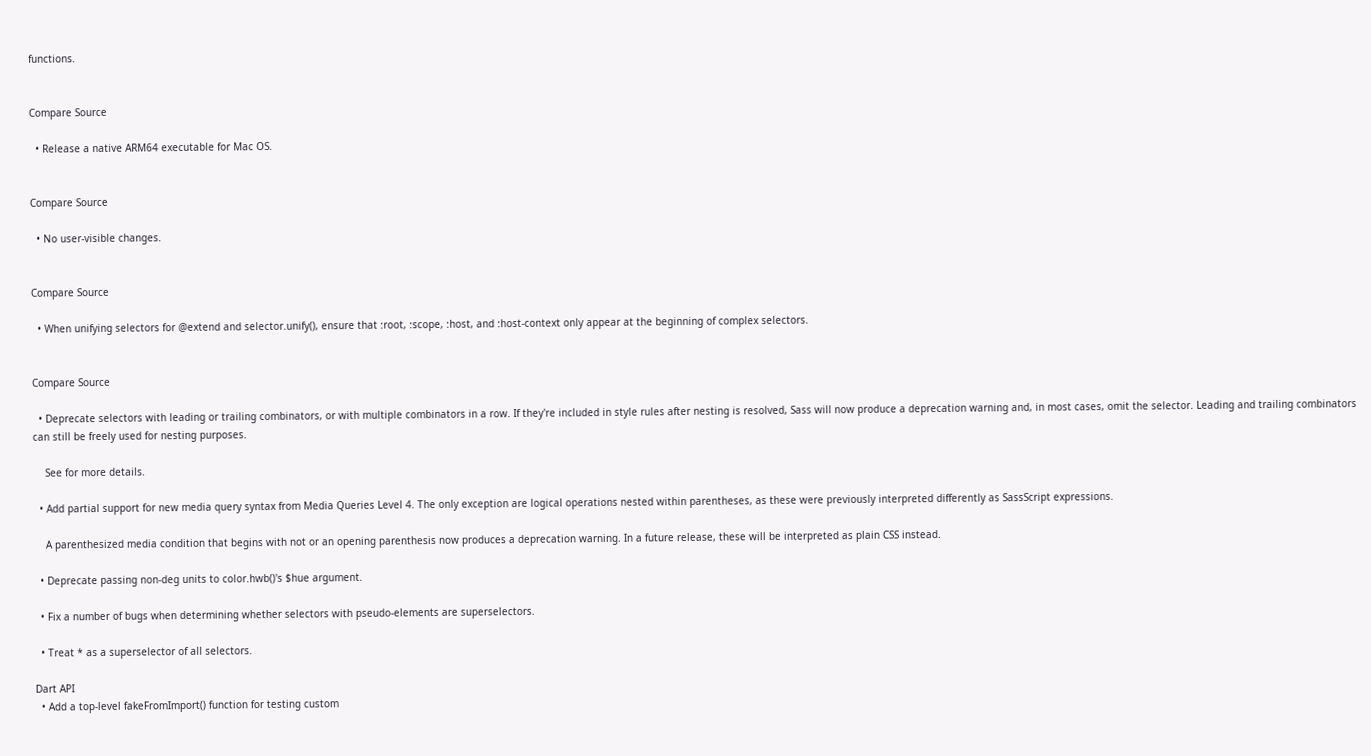functions.


Compare Source

  • Release a native ARM64 executable for Mac OS.


Compare Source

  • No user-visible changes.


Compare Source

  • When unifying selectors for @extend and selector.unify(), ensure that :root, :scope, :host, and :host-context only appear at the beginning of complex selectors.


Compare Source

  • Deprecate selectors with leading or trailing combinators, or with multiple combinators in a row. If they're included in style rules after nesting is resolved, Sass will now produce a deprecation warning and, in most cases, omit the selector. Leading and trailing combinators can still be freely used for nesting purposes.

    See for more details.

  • Add partial support for new media query syntax from Media Queries Level 4. The only exception are logical operations nested within parentheses, as these were previously interpreted differently as SassScript expressions.

    A parenthesized media condition that begins with not or an opening parenthesis now produces a deprecation warning. In a future release, these will be interpreted as plain CSS instead.

  • Deprecate passing non-deg units to color.hwb()'s $hue argument.

  • Fix a number of bugs when determining whether selectors with pseudo-elements are superselectors.

  • Treat * as a superselector of all selectors.

Dart API
  • Add a top-level fakeFromImport() function for testing custom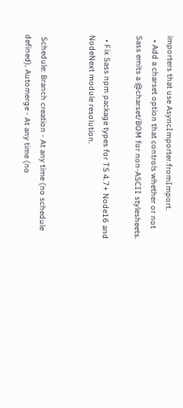importers that use AsyncImporter.fromImport.
  • Add a charset option that controls whether or not Sass emits a @charset/BOM for non-ASCII stylesheets.

  • Fix Sass npm package types for TS 4.7+ Node16 and NodeNext module resolution.


 Schedule: Branch creation - At any time (no schedule defined), Automerge - At any time (no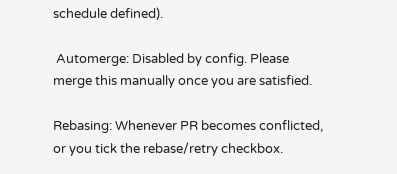schedule defined).

 Automerge: Disabled by config. Please merge this manually once you are satisfied.

Rebasing: Whenever PR becomes conflicted, or you tick the rebase/retry checkbox.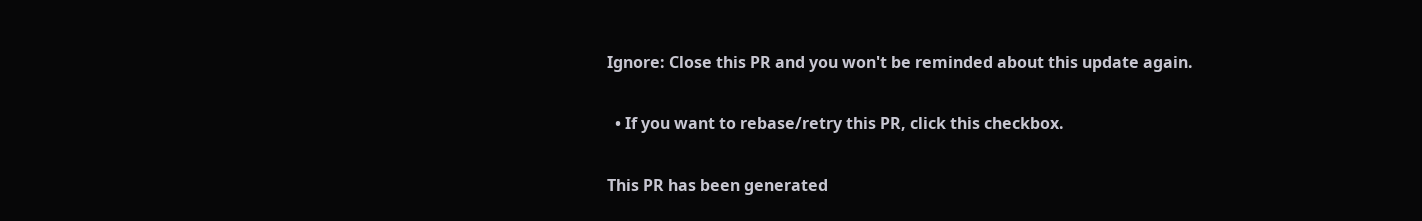Ignore: Close this PR and you won't be reminded about this update again.

  • If you want to rebase/retry this PR, click this checkbox.

This PR has been generated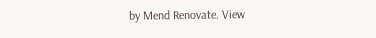by Mend Renovate. View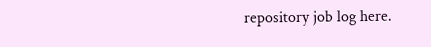repository job log here.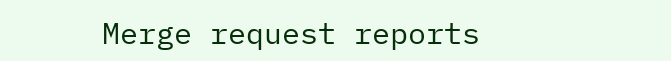Merge request reports